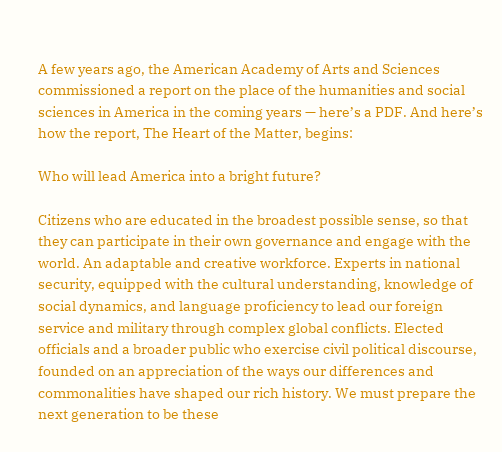A few years ago, the American Academy of Arts and Sciences commissioned a report on the place of the humanities and social sciences in America in the coming years — here’s a PDF. And here’s how the report, The Heart of the Matter, begins:

Who will lead America into a bright future?

Citizens who are educated in the broadest possible sense, so that they can participate in their own governance and engage with the world. An adaptable and creative workforce. Experts in national security, equipped with the cultural understanding, knowledge of social dynamics, and language proficiency to lead our foreign service and military through complex global conflicts. Elected officials and a broader public who exercise civil political discourse, founded on an appreciation of the ways our differences and commonalities have shaped our rich history. We must prepare the next generation to be these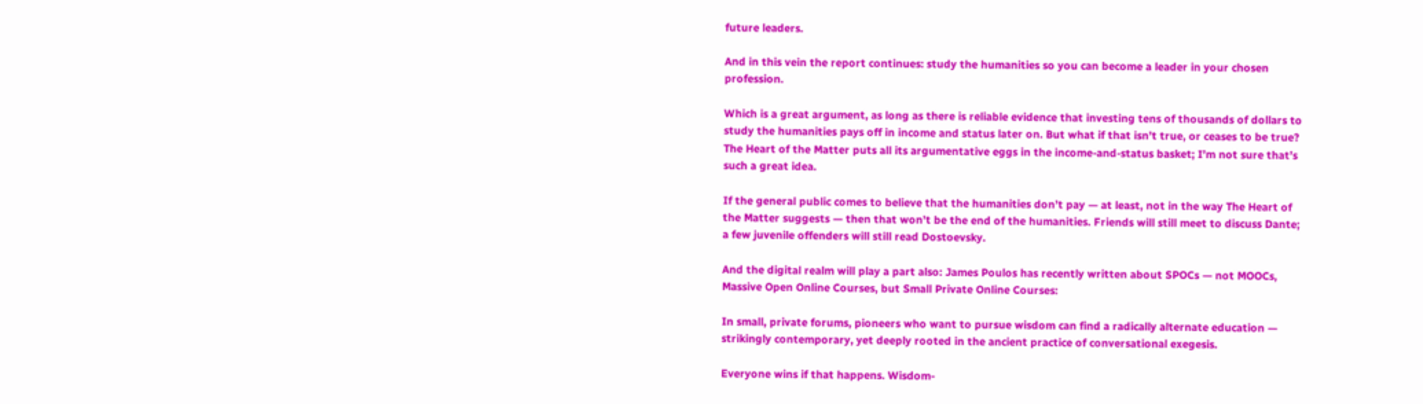future leaders.

And in this vein the report continues: study the humanities so you can become a leader in your chosen profession.

Which is a great argument, as long as there is reliable evidence that investing tens of thousands of dollars to study the humanities pays off in income and status later on. But what if that isn’t true, or ceases to be true? The Heart of the Matter puts all its argumentative eggs in the income-and-status basket; I’m not sure that’s such a great idea.

If the general public comes to believe that the humanities don’t pay — at least, not in the way The Heart of the Matter suggests — then that won’t be the end of the humanities. Friends will still meet to discuss Dante; a few juvenile offenders will still read Dostoevsky.

And the digital realm will play a part also: James Poulos has recently written about SPOCs — not MOOCs, Massive Open Online Courses, but Small Private Online Courses:

In small, private forums, pioneers who want to pursue wisdom can find a radically alternate education — strikingly contemporary, yet deeply rooted in the ancient practice of conversational exegesis.

Everyone wins if that happens. Wisdom-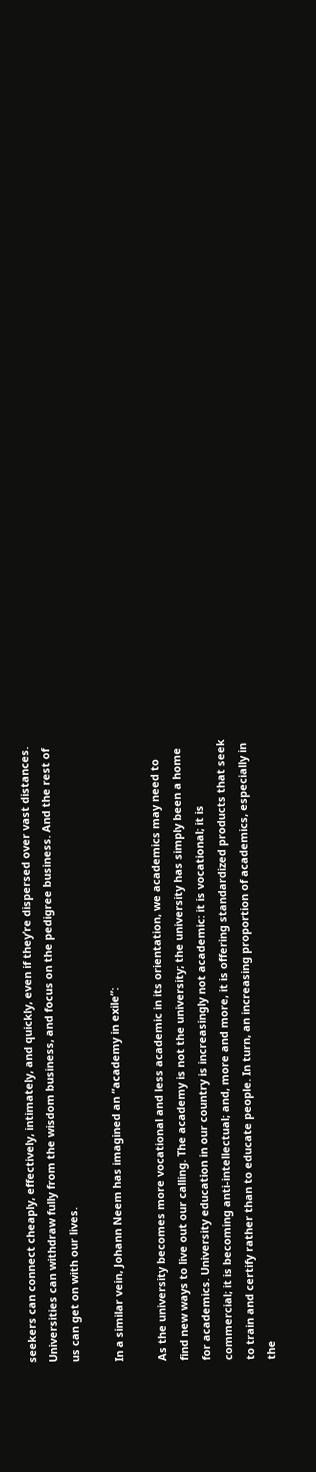seekers can connect cheaply, effectively, intimately, and quickly, even if they’re dispersed over vast distances. Universities can withdraw fully from the wisdom business, and focus on the pedigree business. And the rest of us can get on with our lives.

In a similar vein, Johann Neem has imagined an “academy in exile”:

As the university becomes more vocational and less academic in its orientation, we academics may need to find new ways to live out our calling. The academy is not the university; the university has simply been a home for academics. University education in our country is increasingly not academic: it is vocational; it is commercial; it is becoming anti-intellectual; and, more and more, it is offering standardized products that seek to train and certify rather than to educate people. In turn, an increasing proportion of academics, especially in the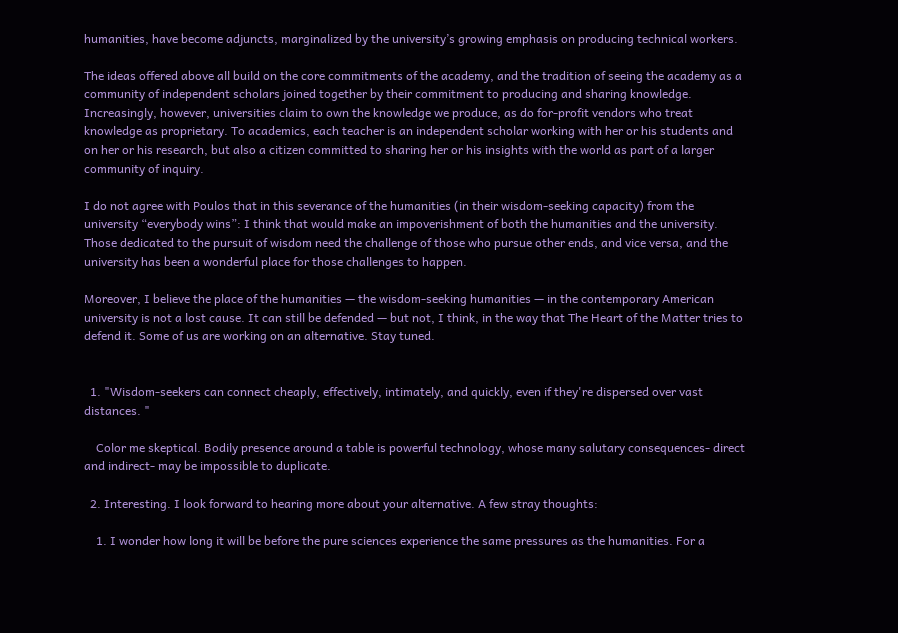humanities, have become adjuncts, marginalized by the university’s growing emphasis on producing technical workers.

The ideas offered above all build on the core commitments of the academy, and the tradition of seeing the academy as a community of independent scholars joined together by their commitment to producing and sharing knowledge. Increasingly, however, universities claim to own the knowledge we produce, as do for-profit vendors who treat knowledge as proprietary. To academics, each teacher is an independent scholar working with her or his students and on her or his research, but also a citizen committed to sharing her or his insights with the world as part of a larger community of inquiry.

I do not agree with Poulos that in this severance of the humanities (in their wisdom-seeking capacity) from the university “everybody wins”: I think that would make an impoverishment of both the humanities and the university. Those dedicated to the pursuit of wisdom need the challenge of those who pursue other ends, and vice versa, and the university has been a wonderful place for those challenges to happen.

Moreover, I believe the place of the humanities — the wisdom-seeking humanities — in the contemporary American university is not a lost cause. It can still be defended — but not, I think, in the way that The Heart of the Matter tries to defend it. Some of us are working on an alternative. Stay tuned.


  1. "Wisdom-seekers can connect cheaply, effectively, intimately, and quickly, even if they're dispersed over vast distances. "

    Color me skeptical. Bodily presence around a table is powerful technology, whose many salutary consequences- direct and indirect- may be impossible to duplicate.

  2. Interesting. I look forward to hearing more about your alternative. A few stray thoughts:

    1. I wonder how long it will be before the pure sciences experience the same pressures as the humanities. For a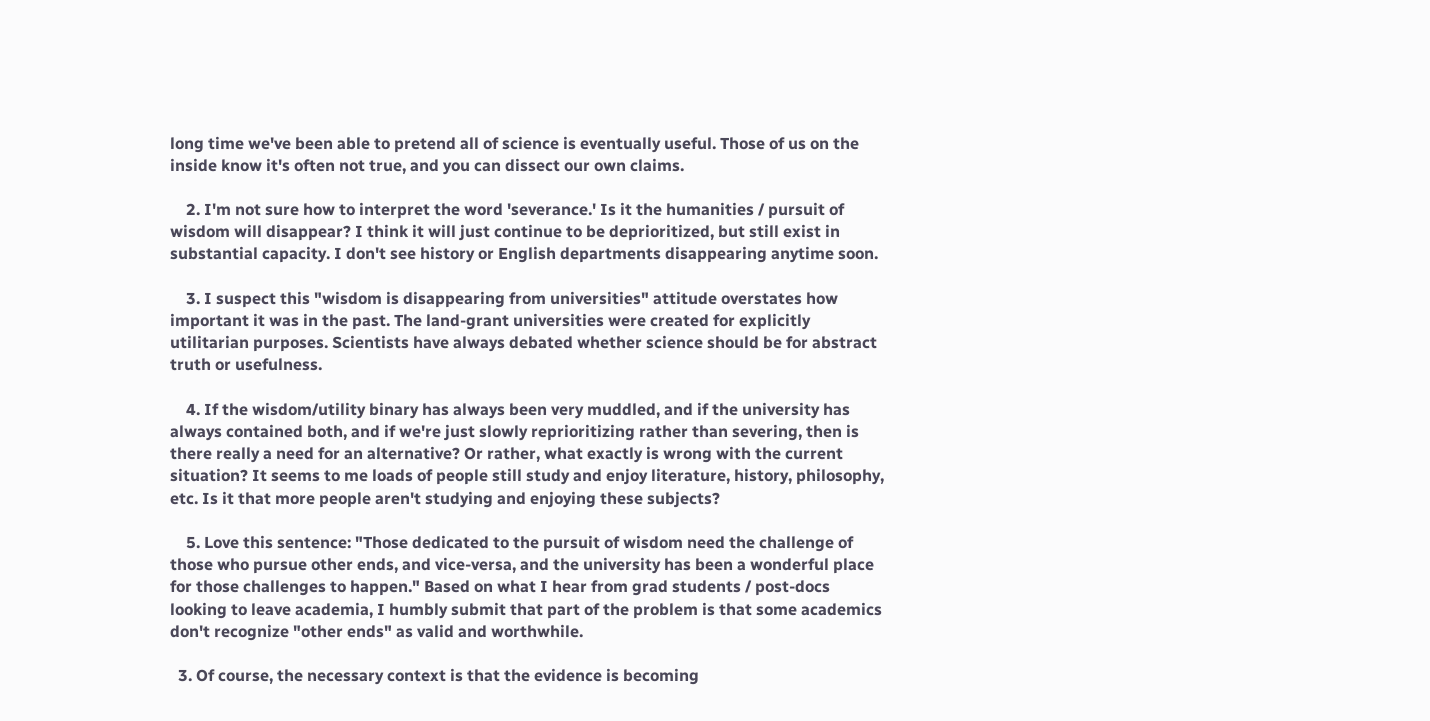long time we've been able to pretend all of science is eventually useful. Those of us on the inside know it's often not true, and you can dissect our own claims.

    2. I'm not sure how to interpret the word 'severance.' Is it the humanities / pursuit of wisdom will disappear? I think it will just continue to be deprioritized, but still exist in substantial capacity. I don't see history or English departments disappearing anytime soon.

    3. I suspect this "wisdom is disappearing from universities" attitude overstates how important it was in the past. The land-grant universities were created for explicitly utilitarian purposes. Scientists have always debated whether science should be for abstract truth or usefulness.

    4. If the wisdom/utility binary has always been very muddled, and if the university has always contained both, and if we're just slowly reprioritizing rather than severing, then is there really a need for an alternative? Or rather, what exactly is wrong with the current situation? It seems to me loads of people still study and enjoy literature, history, philosophy, etc. Is it that more people aren't studying and enjoying these subjects?

    5. Love this sentence: "Those dedicated to the pursuit of wisdom need the challenge of those who pursue other ends, and vice-versa, and the university has been a wonderful place for those challenges to happen." Based on what I hear from grad students / post-docs looking to leave academia, I humbly submit that part of the problem is that some academics don't recognize "other ends" as valid and worthwhile.

  3. Of course, the necessary context is that the evidence is becoming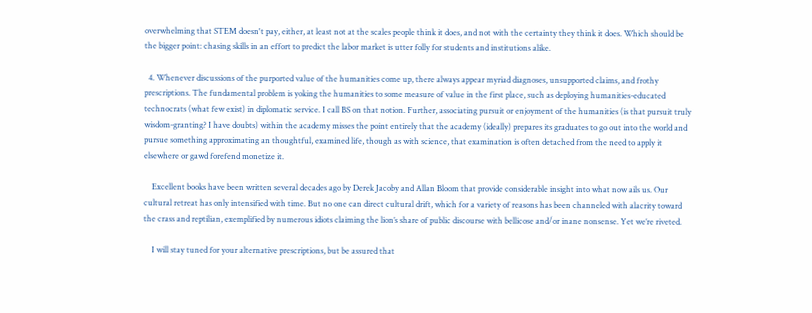overwhelming that STEM doesn't pay, either, at least not at the scales people think it does, and not with the certainty they think it does. Which should be the bigger point: chasing skills in an effort to predict the labor market is utter folly for students and institutions alike.

  4. Whenever discussions of the purported value of the humanities come up, there always appear myriad diagnoses, unsupported claims, and frothy prescriptions. The fundamental problem is yoking the humanities to some measure of value in the first place, such as deploying humanities-educated technocrats (what few exist) in diplomatic service. I call BS on that notion. Further, associating pursuit or enjoyment of the humanities (is that pursuit truly wisdom-granting? I have doubts) within the academy misses the point entirely that the academy (ideally) prepares its graduates to go out into the world and pursue something approximating an thoughtful, examined life, though as with science, that examination is often detached from the need to apply it elsewhere or gawd forefend monetize it.

    Excellent books have been written several decades ago by Derek Jacoby and Allan Bloom that provide considerable insight into what now ails us. Our cultural retreat has only intensified with time. But no one can direct cultural drift, which for a variety of reasons has been channeled with alacrity toward the crass and reptilian, exemplified by numerous idiots claiming the lion’s share of public discourse with bellicose and/or inane nonsense. Yet we’re riveted.

    I will stay tuned for your alternative prescriptions, but be assured that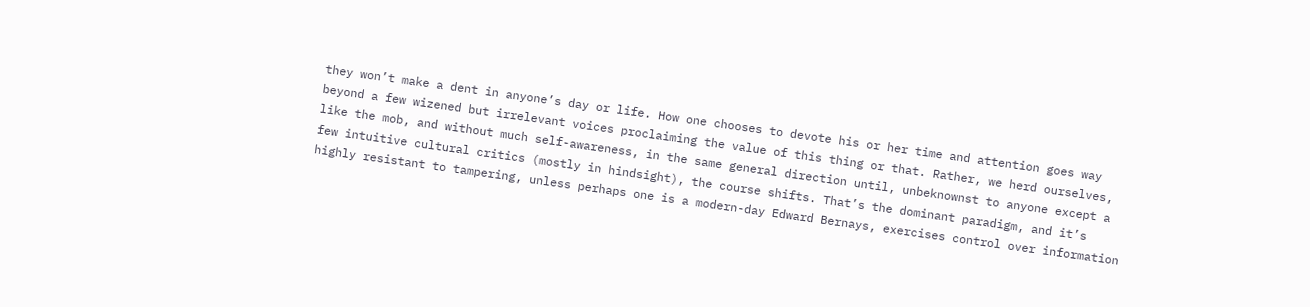they won’t make a dent in anyone’s day or life. How one chooses to devote his or her time and attention goes way beyond a few wizened but irrelevant voices proclaiming the value of this thing or that. Rather, we herd ourselves, like the mob, and without much self-awareness, in the same general direction until, unbeknownst to anyone except a few intuitive cultural critics (mostly in hindsight), the course shifts. That’s the dominant paradigm, and it’s highly resistant to tampering, unless perhaps one is a modern-day Edward Bernays, exercises control over information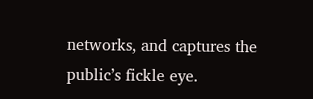networks, and captures the public’s fickle eye.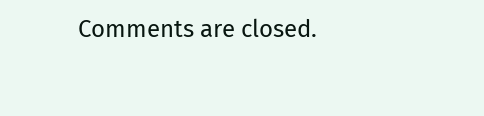Comments are closed.